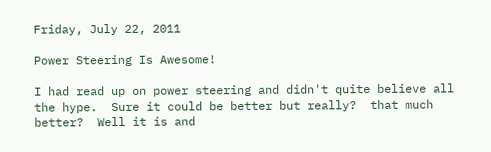Friday, July 22, 2011

Power Steering Is Awesome!

I had read up on power steering and didn't quite believe all the hype.  Sure it could be better but really?  that much better?  Well it is and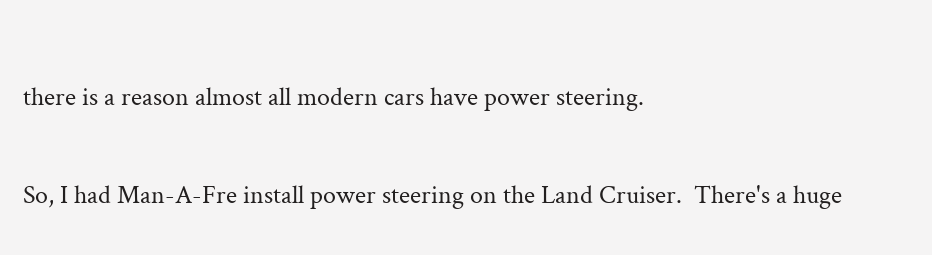there is a reason almost all modern cars have power steering.

So, I had Man-A-Fre install power steering on the Land Cruiser.  There's a huge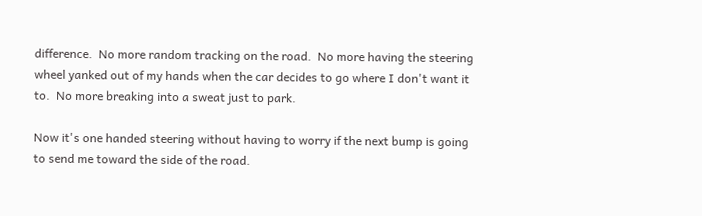difference.  No more random tracking on the road.  No more having the steering wheel yanked out of my hands when the car decides to go where I don't want it to.  No more breaking into a sweat just to park.

Now it's one handed steering without having to worry if the next bump is going to send me toward the side of the road.